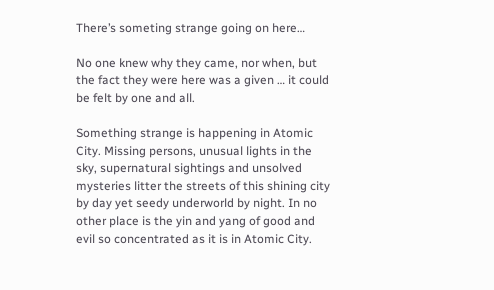There’s someting strange going on here…

No one knew why they came, nor when, but the fact they were here was a given … it could be felt by one and all.

Something strange is happening in Atomic City. Missing persons, unusual lights in the sky, supernatural sightings and unsolved mysteries litter the streets of this shining city by day yet seedy underworld by night. In no other place is the yin and yang of good and evil so concentrated as it is in Atomic City.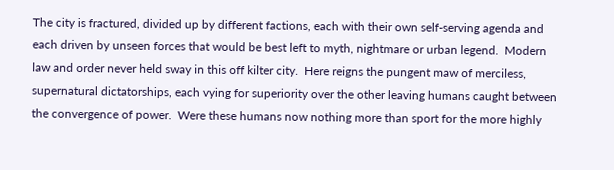The city is fractured, divided up by different factions, each with their own self-serving agenda and each driven by unseen forces that would be best left to myth, nightmare or urban legend.  Modern law and order never held sway in this off kilter city.  Here reigns the pungent maw of merciless, supernatural dictatorships, each vying for superiority over the other leaving humans caught between the convergence of power.  Were these humans now nothing more than sport for the more highly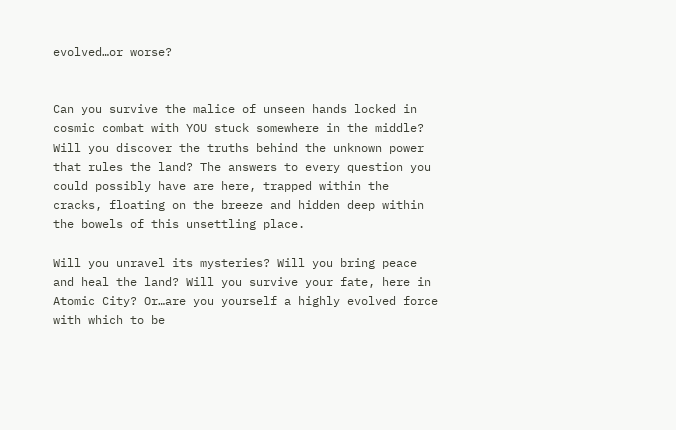evolved…or worse?


Can you survive the malice of unseen hands locked in cosmic combat with YOU stuck somewhere in the middle? Will you discover the truths behind the unknown power that rules the land? The answers to every question you could possibly have are here, trapped within the cracks, floating on the breeze and hidden deep within the bowels of this unsettling place.

Will you unravel its mysteries? Will you bring peace and heal the land? Will you survive your fate, here in Atomic City? Or…are you yourself a highly evolved force with which to be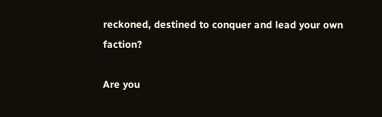reckoned, destined to conquer and lead your own faction?

Are you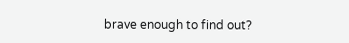brave enough to find out?